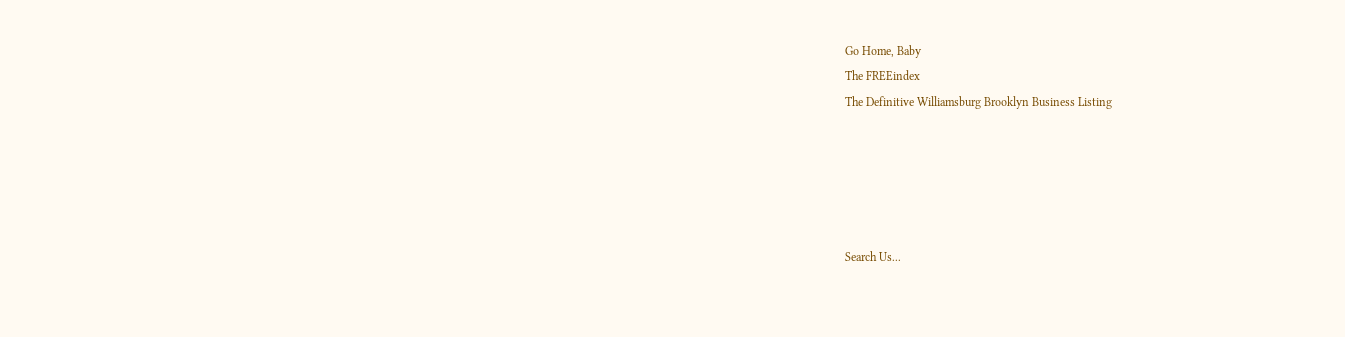Go Home, Baby
The FREEindex
The Definitive Williamsburg Brooklyn Business Listing





Search Us...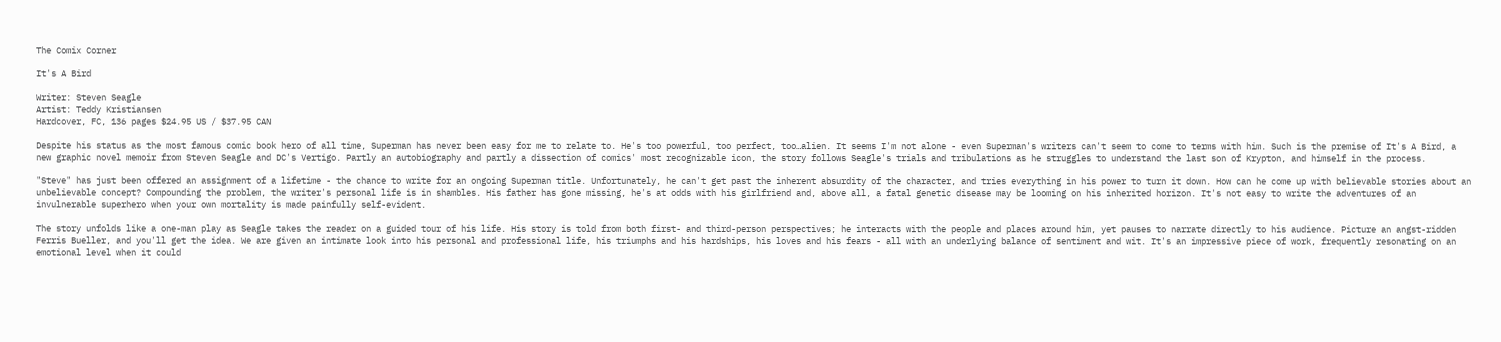The Comix Corner

It's A Bird

Writer: Steven Seagle
Artist: Teddy Kristiansen
Hardcover, FC, 136 pages $24.95 US / $37.95 CAN

Despite his status as the most famous comic book hero of all time, Superman has never been easy for me to relate to. He's too powerful, too perfect, too…alien. It seems I'm not alone - even Superman's writers can't seem to come to terms with him. Such is the premise of It's A Bird, a new graphic novel memoir from Steven Seagle and DC's Vertigo. Partly an autobiography and partly a dissection of comics' most recognizable icon, the story follows Seagle's trials and tribulations as he struggles to understand the last son of Krypton, and himself in the process.

"Steve" has just been offered an assignment of a lifetime - the chance to write for an ongoing Superman title. Unfortunately, he can't get past the inherent absurdity of the character, and tries everything in his power to turn it down. How can he come up with believable stories about an unbelievable concept? Compounding the problem, the writer's personal life is in shambles. His father has gone missing, he's at odds with his girlfriend and, above all, a fatal genetic disease may be looming on his inherited horizon. It's not easy to write the adventures of an invulnerable superhero when your own mortality is made painfully self-evident.

The story unfolds like a one-man play as Seagle takes the reader on a guided tour of his life. His story is told from both first- and third-person perspectives; he interacts with the people and places around him, yet pauses to narrate directly to his audience. Picture an angst-ridden Ferris Bueller, and you'll get the idea. We are given an intimate look into his personal and professional life, his triumphs and his hardships, his loves and his fears - all with an underlying balance of sentiment and wit. It's an impressive piece of work, frequently resonating on an emotional level when it could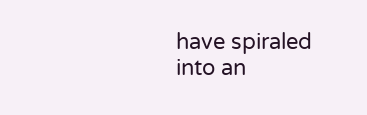have spiraled into an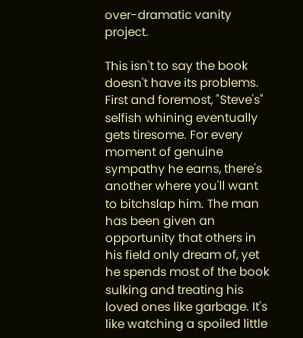over-dramatic vanity project.

This isn't to say the book doesn't have its problems. First and foremost, "Steve's" selfish whining eventually gets tiresome. For every moment of genuine sympathy he earns, there's another where you'll want to bitchslap him. The man has been given an opportunity that others in his field only dream of, yet he spends most of the book sulking and treating his loved ones like garbage. It's like watching a spoiled little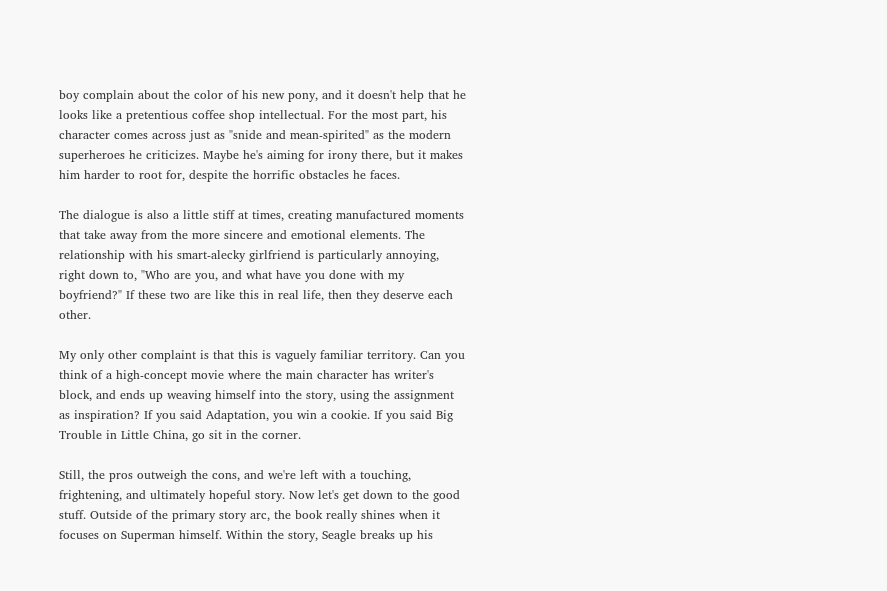boy complain about the color of his new pony, and it doesn't help that he looks like a pretentious coffee shop intellectual. For the most part, his character comes across just as "snide and mean-spirited" as the modern superheroes he criticizes. Maybe he's aiming for irony there, but it makes him harder to root for, despite the horrific obstacles he faces.

The dialogue is also a little stiff at times, creating manufactured moments that take away from the more sincere and emotional elements. The relationship with his smart-alecky girlfriend is particularly annoying, right down to, "Who are you, and what have you done with my boyfriend?" If these two are like this in real life, then they deserve each other.

My only other complaint is that this is vaguely familiar territory. Can you think of a high-concept movie where the main character has writer's block, and ends up weaving himself into the story, using the assignment as inspiration? If you said Adaptation, you win a cookie. If you said Big Trouble in Little China, go sit in the corner.

Still, the pros outweigh the cons, and we're left with a touching, frightening, and ultimately hopeful story. Now let's get down to the good stuff. Outside of the primary story arc, the book really shines when it focuses on Superman himself. Within the story, Seagle breaks up his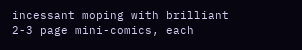incessant moping with brilliant 2-3 page mini-comics, each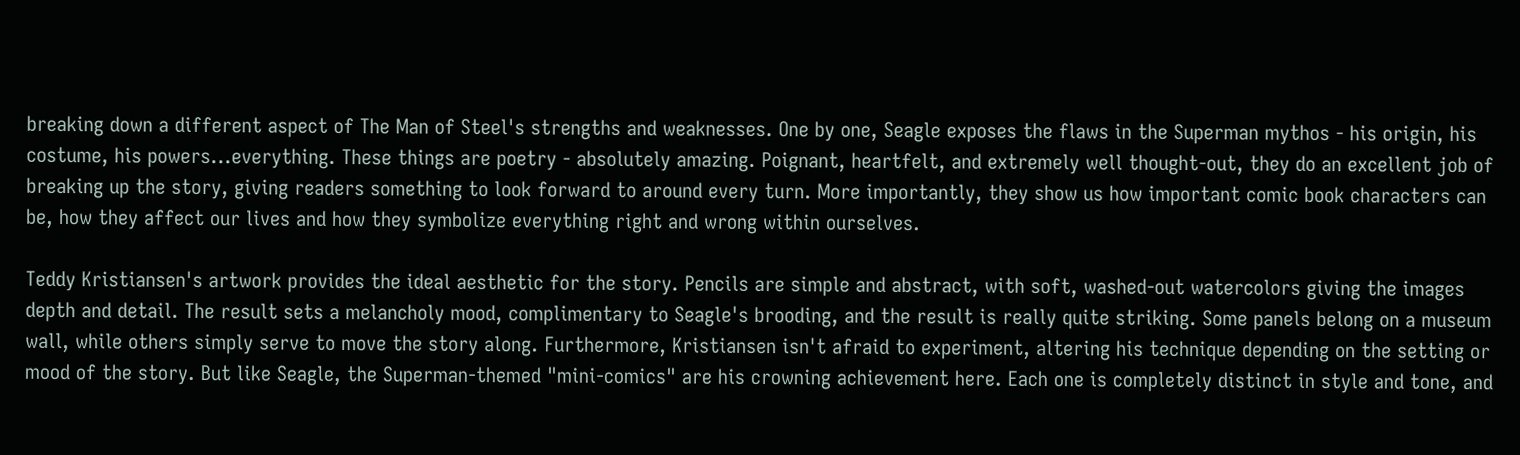breaking down a different aspect of The Man of Steel's strengths and weaknesses. One by one, Seagle exposes the flaws in the Superman mythos - his origin, his costume, his powers...everything. These things are poetry - absolutely amazing. Poignant, heartfelt, and extremely well thought-out, they do an excellent job of breaking up the story, giving readers something to look forward to around every turn. More importantly, they show us how important comic book characters can be, how they affect our lives and how they symbolize everything right and wrong within ourselves.

Teddy Kristiansen's artwork provides the ideal aesthetic for the story. Pencils are simple and abstract, with soft, washed-out watercolors giving the images depth and detail. The result sets a melancholy mood, complimentary to Seagle's brooding, and the result is really quite striking. Some panels belong on a museum wall, while others simply serve to move the story along. Furthermore, Kristiansen isn't afraid to experiment, altering his technique depending on the setting or mood of the story. But like Seagle, the Superman-themed "mini-comics" are his crowning achievement here. Each one is completely distinct in style and tone, and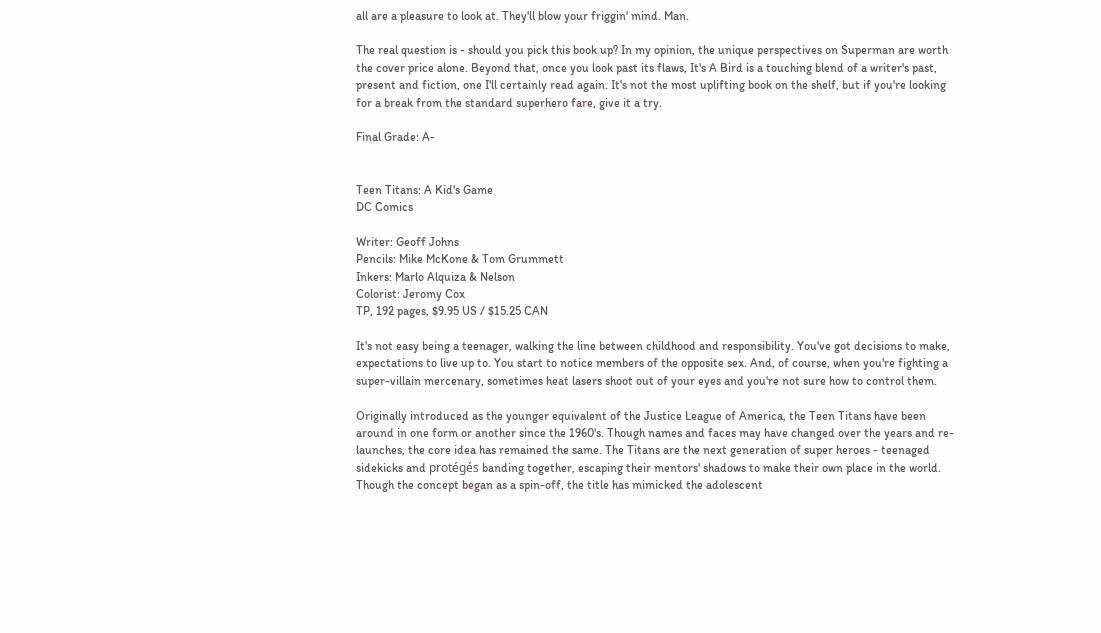all are a pleasure to look at. They'll blow your friggin' mind. Man.

The real question is - should you pick this book up? In my opinion, the unique perspectives on Superman are worth the cover price alone. Beyond that, once you look past its flaws, It's A Bird is a touching blend of a writer's past, present and fiction, one I'll certainly read again. It's not the most uplifting book on the shelf, but if you're looking for a break from the standard superhero fare, give it a try.

Final Grade: A-


Teen Titans: A Kid's Game
DC Comics

Writer: Geoff Johns
Pencils: Mike McKone & Tom Grummett
Inkers: Marlo Alquiza & Nelson
Colorist: Jeromy Cox
TP, 192 pages, $9.95 US / $15.25 CAN

It's not easy being a teenager, walking the line between childhood and responsibility. You've got decisions to make, expectations to live up to. You start to notice members of the opposite sex. And, of course, when you're fighting a super-villain mercenary, sometimes heat lasers shoot out of your eyes and you're not sure how to control them.

Originally introduced as the younger equivalent of the Justice League of America, the Teen Titans have been around in one form or another since the 1960's. Though names and faces may have changed over the years and re-launches, the core idea has remained the same. The Titans are the next generation of super heroes - teenaged sidekicks and protégés banding together, escaping their mentors' shadows to make their own place in the world. Though the concept began as a spin-off, the title has mimicked the adolescent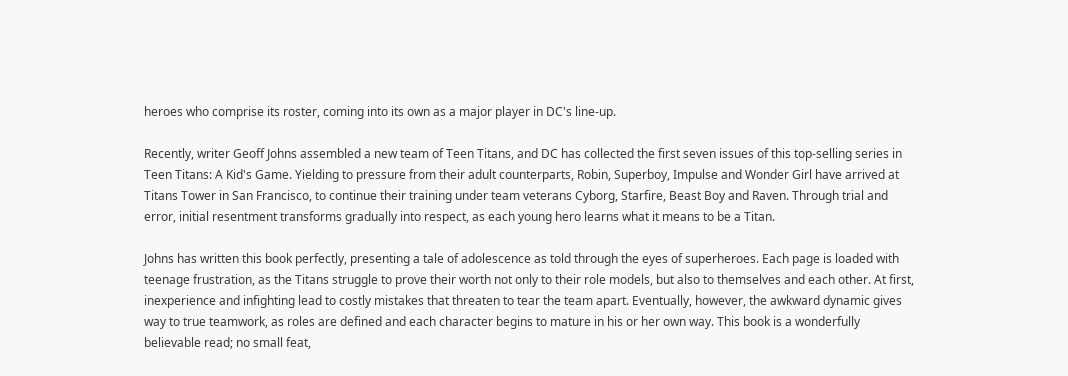heroes who comprise its roster, coming into its own as a major player in DC's line-up.

Recently, writer Geoff Johns assembled a new team of Teen Titans, and DC has collected the first seven issues of this top-selling series in Teen Titans: A Kid's Game. Yielding to pressure from their adult counterparts, Robin, Superboy, Impulse and Wonder Girl have arrived at Titans Tower in San Francisco, to continue their training under team veterans Cyborg, Starfire, Beast Boy and Raven. Through trial and error, initial resentment transforms gradually into respect, as each young hero learns what it means to be a Titan.

Johns has written this book perfectly, presenting a tale of adolescence as told through the eyes of superheroes. Each page is loaded with teenage frustration, as the Titans struggle to prove their worth not only to their role models, but also to themselves and each other. At first, inexperience and infighting lead to costly mistakes that threaten to tear the team apart. Eventually, however, the awkward dynamic gives way to true teamwork, as roles are defined and each character begins to mature in his or her own way. This book is a wonderfully believable read; no small feat,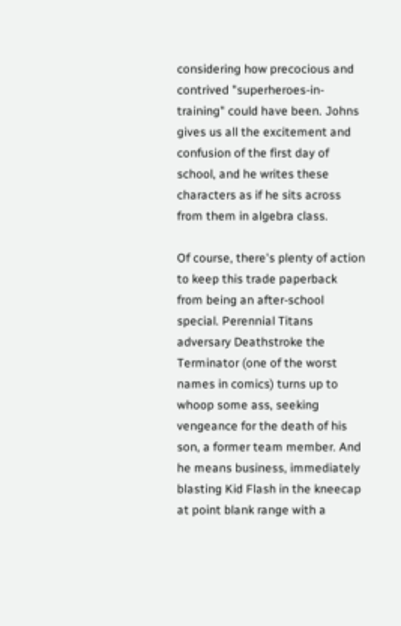considering how precocious and contrived "superheroes-in-training" could have been. Johns gives us all the excitement and confusion of the first day of school, and he writes these characters as if he sits across from them in algebra class.

Of course, there's plenty of action to keep this trade paperback from being an after-school special. Perennial Titans adversary Deathstroke the Terminator (one of the worst names in comics) turns up to whoop some ass, seeking vengeance for the death of his son, a former team member. And he means business, immediately blasting Kid Flash in the kneecap at point blank range with a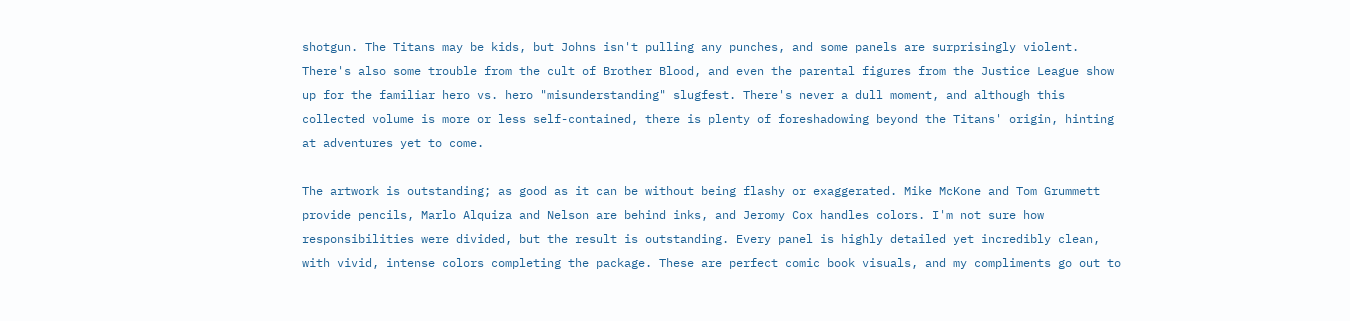shotgun. The Titans may be kids, but Johns isn't pulling any punches, and some panels are surprisingly violent. There's also some trouble from the cult of Brother Blood, and even the parental figures from the Justice League show up for the familiar hero vs. hero "misunderstanding" slugfest. There's never a dull moment, and although this collected volume is more or less self-contained, there is plenty of foreshadowing beyond the Titans' origin, hinting at adventures yet to come.

The artwork is outstanding; as good as it can be without being flashy or exaggerated. Mike McKone and Tom Grummett provide pencils, Marlo Alquiza and Nelson are behind inks, and Jeromy Cox handles colors. I'm not sure how responsibilities were divided, but the result is outstanding. Every panel is highly detailed yet incredibly clean, with vivid, intense colors completing the package. These are perfect comic book visuals, and my compliments go out to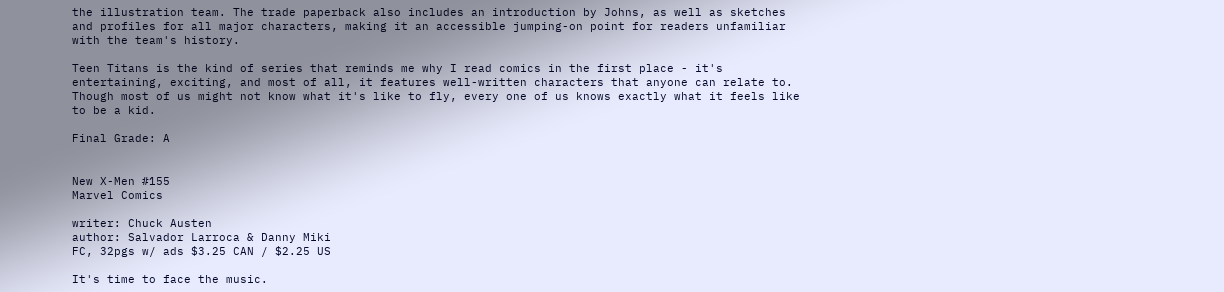the illustration team. The trade paperback also includes an introduction by Johns, as well as sketches and profiles for all major characters, making it an accessible jumping-on point for readers unfamiliar with the team's history.

Teen Titans is the kind of series that reminds me why I read comics in the first place - it's entertaining, exciting, and most of all, it features well-written characters that anyone can relate to. Though most of us might not know what it's like to fly, every one of us knows exactly what it feels like to be a kid.

Final Grade: A


New X-Men #155
Marvel Comics

writer: Chuck Austen
author: Salvador Larroca & Danny Miki
FC, 32pgs w/ ads $3.25 CAN / $2.25 US

It's time to face the music.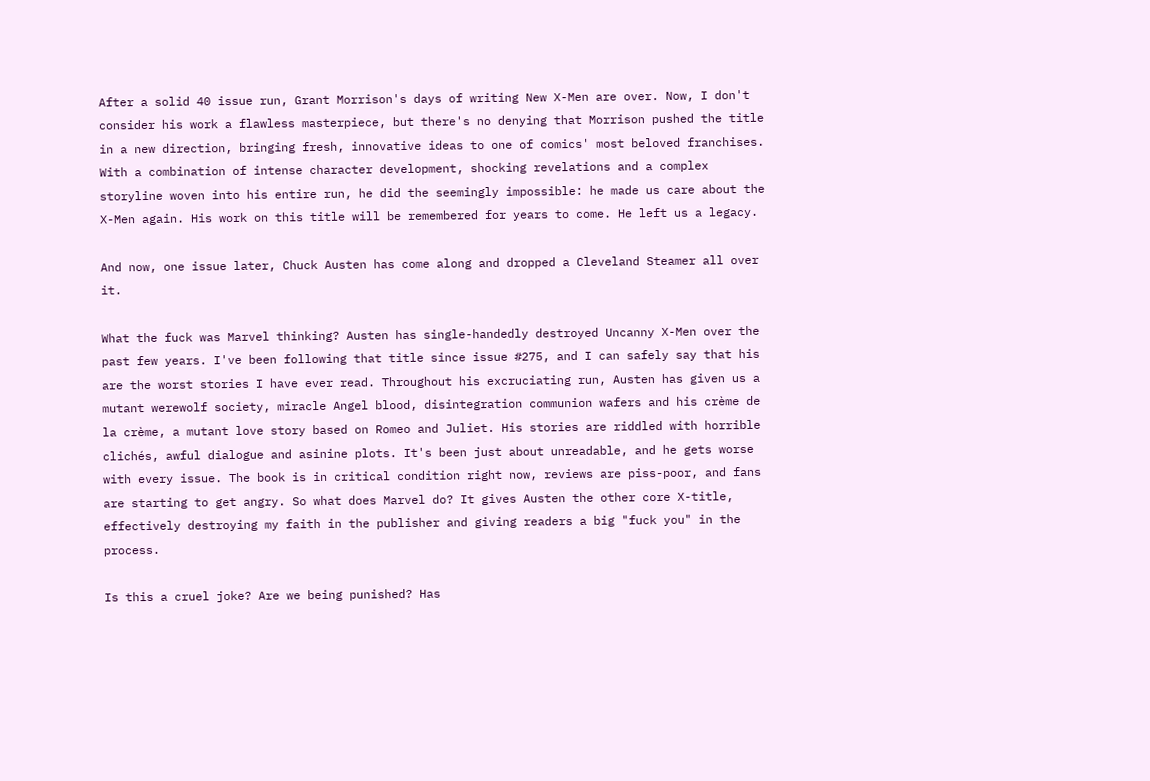After a solid 40 issue run, Grant Morrison's days of writing New X-Men are over. Now, I don't consider his work a flawless masterpiece, but there's no denying that Morrison pushed the title in a new direction, bringing fresh, innovative ideas to one of comics' most beloved franchises. With a combination of intense character development, shocking revelations and a complex storyline woven into his entire run, he did the seemingly impossible: he made us care about the X-Men again. His work on this title will be remembered for years to come. He left us a legacy.

And now, one issue later, Chuck Austen has come along and dropped a Cleveland Steamer all over it.

What the fuck was Marvel thinking? Austen has single-handedly destroyed Uncanny X-Men over the past few years. I've been following that title since issue #275, and I can safely say that his are the worst stories I have ever read. Throughout his excruciating run, Austen has given us a mutant werewolf society, miracle Angel blood, disintegration communion wafers and his crème de la crème, a mutant love story based on Romeo and Juliet. His stories are riddled with horrible clichés, awful dialogue and asinine plots. It's been just about unreadable, and he gets worse with every issue. The book is in critical condition right now, reviews are piss-poor, and fans are starting to get angry. So what does Marvel do? It gives Austen the other core X-title, effectively destroying my faith in the publisher and giving readers a big "fuck you" in the process.

Is this a cruel joke? Are we being punished? Has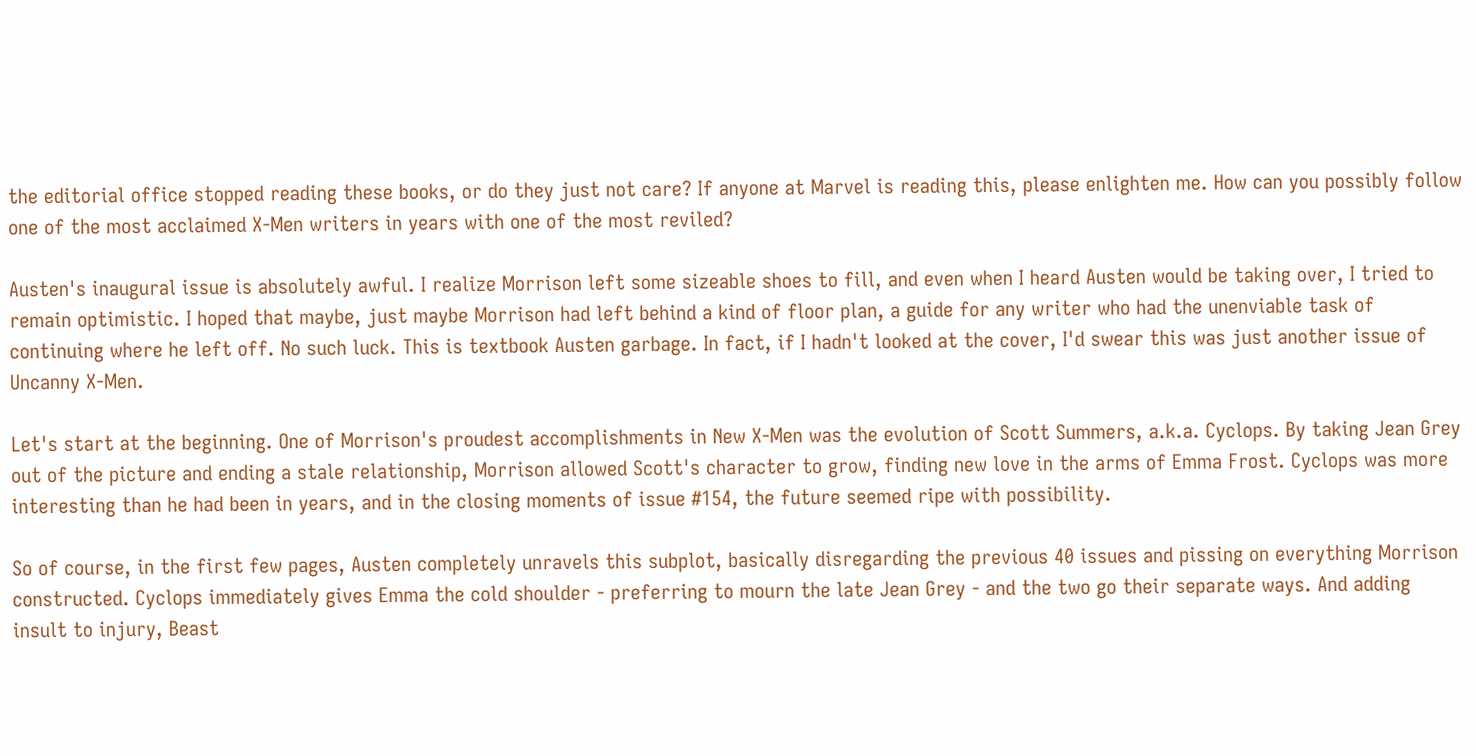the editorial office stopped reading these books, or do they just not care? If anyone at Marvel is reading this, please enlighten me. How can you possibly follow one of the most acclaimed X-Men writers in years with one of the most reviled?

Austen's inaugural issue is absolutely awful. I realize Morrison left some sizeable shoes to fill, and even when I heard Austen would be taking over, I tried to remain optimistic. I hoped that maybe, just maybe Morrison had left behind a kind of floor plan, a guide for any writer who had the unenviable task of continuing where he left off. No such luck. This is textbook Austen garbage. In fact, if I hadn't looked at the cover, I'd swear this was just another issue of Uncanny X-Men.

Let's start at the beginning. One of Morrison's proudest accomplishments in New X-Men was the evolution of Scott Summers, a.k.a. Cyclops. By taking Jean Grey out of the picture and ending a stale relationship, Morrison allowed Scott's character to grow, finding new love in the arms of Emma Frost. Cyclops was more interesting than he had been in years, and in the closing moments of issue #154, the future seemed ripe with possibility.

So of course, in the first few pages, Austen completely unravels this subplot, basically disregarding the previous 40 issues and pissing on everything Morrison constructed. Cyclops immediately gives Emma the cold shoulder - preferring to mourn the late Jean Grey - and the two go their separate ways. And adding insult to injury, Beast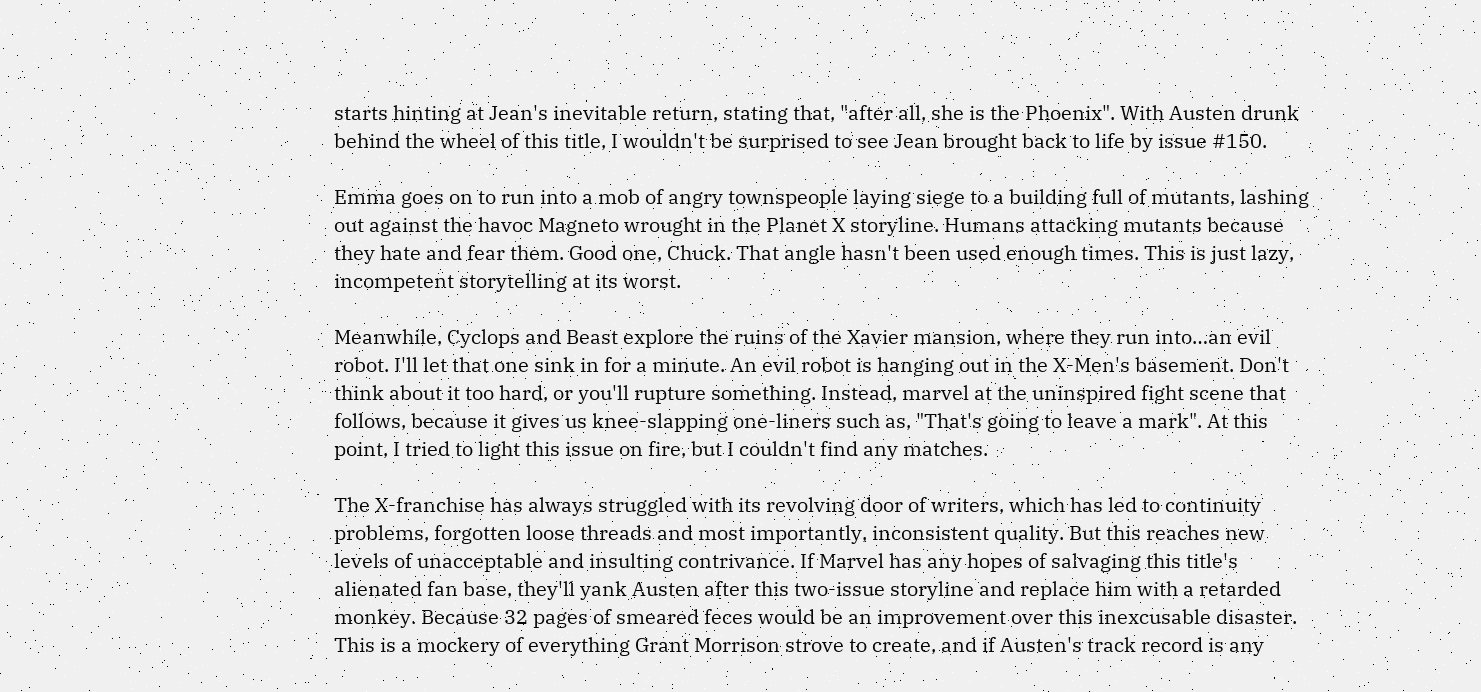starts hinting at Jean's inevitable return, stating that, "after all, she is the Phoenix". With Austen drunk behind the wheel of this title, I wouldn't be surprised to see Jean brought back to life by issue #150.

Emma goes on to run into a mob of angry townspeople laying siege to a building full of mutants, lashing out against the havoc Magneto wrought in the Planet X storyline. Humans attacking mutants because they hate and fear them. Good one, Chuck. That angle hasn't been used enough times. This is just lazy, incompetent storytelling at its worst.

Meanwhile, Cyclops and Beast explore the ruins of the Xavier mansion, where they run into…an evil robot. I'll let that one sink in for a minute. An evil robot is hanging out in the X-Men's basement. Don't think about it too hard, or you'll rupture something. Instead, marvel at the uninspired fight scene that follows, because it gives us knee-slapping one-liners such as, "That's going to leave a mark". At this point, I tried to light this issue on fire, but I couldn't find any matches.

The X-franchise has always struggled with its revolving door of writers, which has led to continuity problems, forgotten loose threads and most importantly, inconsistent quality. But this reaches new levels of unacceptable and insulting contrivance. If Marvel has any hopes of salvaging this title's alienated fan base, they'll yank Austen after this two-issue storyline and replace him with a retarded monkey. Because 32 pages of smeared feces would be an improvement over this inexcusable disaster. This is a mockery of everything Grant Morrison strove to create, and if Austen's track record is any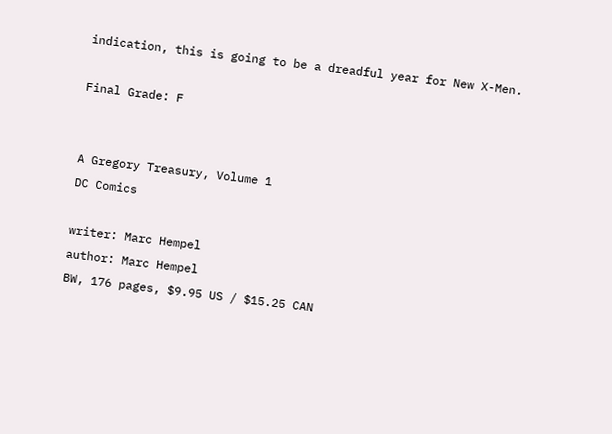indication, this is going to be a dreadful year for New X-Men.

Final Grade: F


A Gregory Treasury, Volume 1
DC Comics

writer: Marc Hempel
author: Marc Hempel
BW, 176 pages, $9.95 US / $15.25 CAN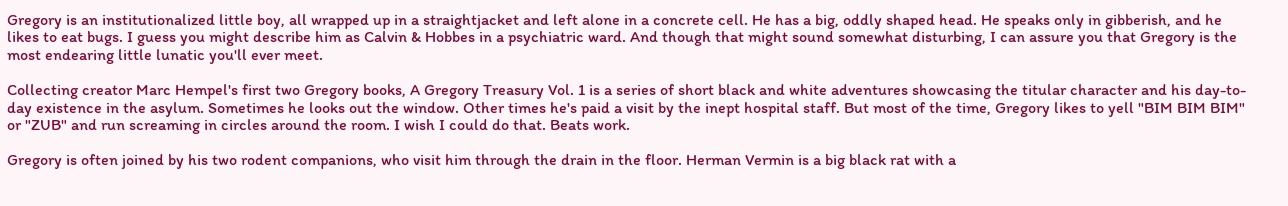Gregory is an institutionalized little boy, all wrapped up in a straightjacket and left alone in a concrete cell. He has a big, oddly shaped head. He speaks only in gibberish, and he likes to eat bugs. I guess you might describe him as Calvin & Hobbes in a psychiatric ward. And though that might sound somewhat disturbing, I can assure you that Gregory is the most endearing little lunatic you'll ever meet.

Collecting creator Marc Hempel's first two Gregory books, A Gregory Treasury Vol. 1 is a series of short black and white adventures showcasing the titular character and his day-to-day existence in the asylum. Sometimes he looks out the window. Other times he's paid a visit by the inept hospital staff. But most of the time, Gregory likes to yell "BIM BIM BIM" or "ZUB" and run screaming in circles around the room. I wish I could do that. Beats work.

Gregory is often joined by his two rodent companions, who visit him through the drain in the floor. Herman Vermin is a big black rat with a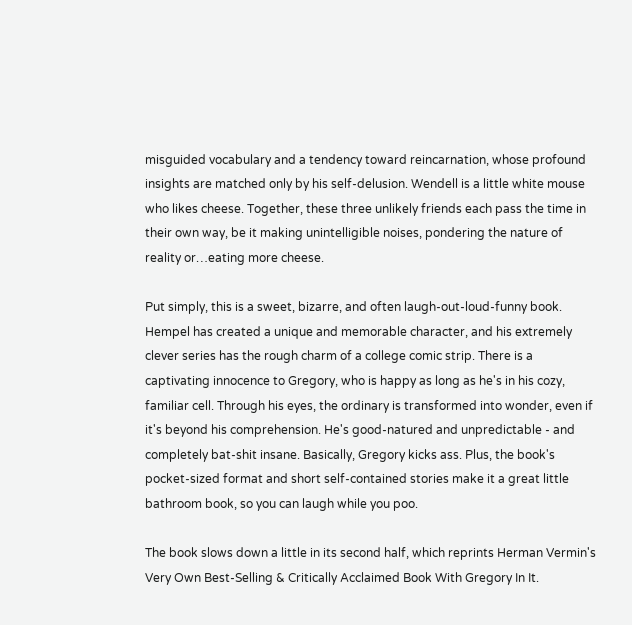misguided vocabulary and a tendency toward reincarnation, whose profound insights are matched only by his self-delusion. Wendell is a little white mouse who likes cheese. Together, these three unlikely friends each pass the time in their own way, be it making unintelligible noises, pondering the nature of reality or…eating more cheese.

Put simply, this is a sweet, bizarre, and often laugh-out-loud-funny book. Hempel has created a unique and memorable character, and his extremely clever series has the rough charm of a college comic strip. There is a captivating innocence to Gregory, who is happy as long as he's in his cozy, familiar cell. Through his eyes, the ordinary is transformed into wonder, even if it's beyond his comprehension. He's good-natured and unpredictable - and completely bat-shit insane. Basically, Gregory kicks ass. Plus, the book's pocket-sized format and short self-contained stories make it a great little bathroom book, so you can laugh while you poo.

The book slows down a little in its second half, which reprints Herman Vermin's Very Own Best-Selling & Critically Acclaimed Book With Gregory In It.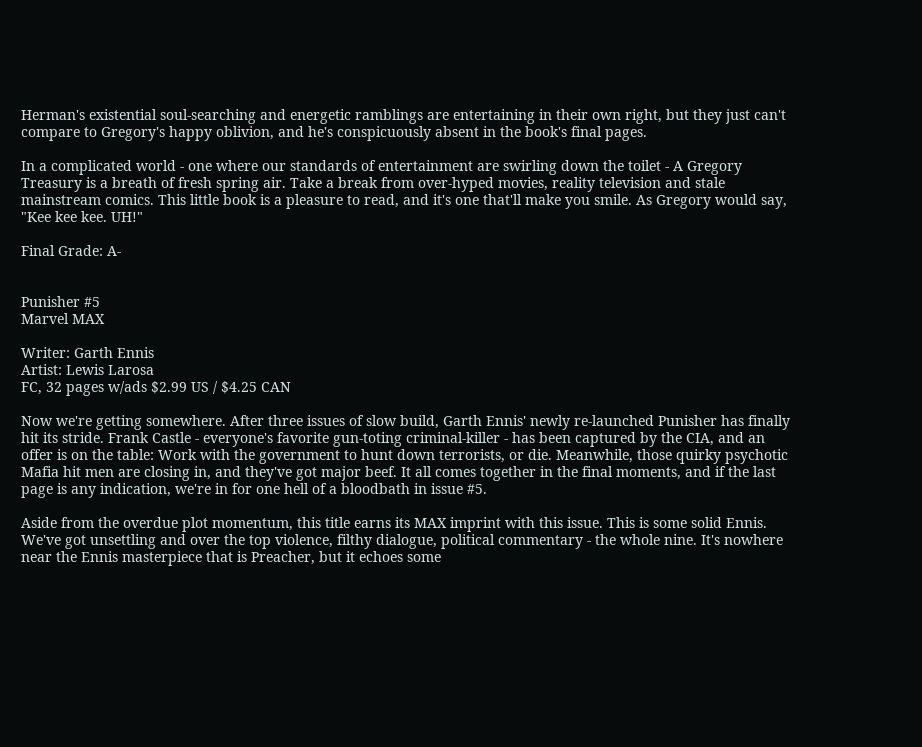Herman's existential soul-searching and energetic ramblings are entertaining in their own right, but they just can't compare to Gregory's happy oblivion, and he's conspicuously absent in the book's final pages.

In a complicated world - one where our standards of entertainment are swirling down the toilet - A Gregory Treasury is a breath of fresh spring air. Take a break from over-hyped movies, reality television and stale mainstream comics. This little book is a pleasure to read, and it's one that'll make you smile. As Gregory would say, "Kee kee kee. UH!"

Final Grade: A-


Punisher #5
Marvel MAX

Writer: Garth Ennis
Artist: Lewis Larosa
FC, 32 pages w/ads $2.99 US / $4.25 CAN

Now we're getting somewhere. After three issues of slow build, Garth Ennis' newly re-launched Punisher has finally hit its stride. Frank Castle - everyone's favorite gun-toting criminal-killer - has been captured by the CIA, and an offer is on the table: Work with the government to hunt down terrorists, or die. Meanwhile, those quirky psychotic Mafia hit men are closing in, and they've got major beef. It all comes together in the final moments, and if the last page is any indication, we're in for one hell of a bloodbath in issue #5.

Aside from the overdue plot momentum, this title earns its MAX imprint with this issue. This is some solid Ennis. We've got unsettling and over the top violence, filthy dialogue, political commentary - the whole nine. It's nowhere near the Ennis masterpiece that is Preacher, but it echoes some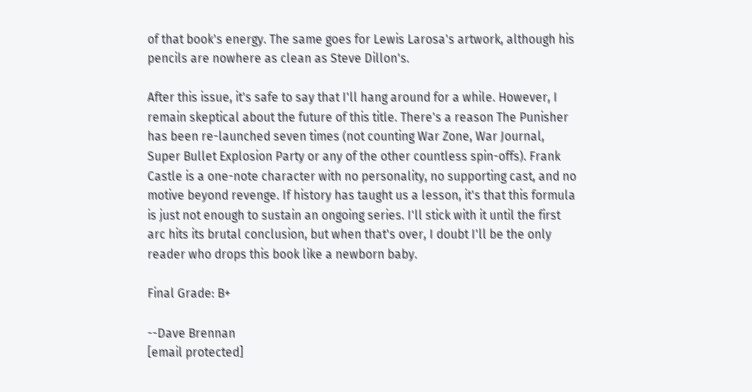of that book's energy. The same goes for Lewis Larosa's artwork, although his pencils are nowhere as clean as Steve Dillon's.

After this issue, it's safe to say that I'll hang around for a while. However, I remain skeptical about the future of this title. There's a reason The Punisher has been re-launched seven times (not counting War Zone, War Journal, Super Bullet Explosion Party or any of the other countless spin-offs). Frank Castle is a one-note character with no personality, no supporting cast, and no motive beyond revenge. If history has taught us a lesson, it's that this formula is just not enough to sustain an ongoing series. I'll stick with it until the first arc hits its brutal conclusion, but when that's over, I doubt I'll be the only reader who drops this book like a newborn baby.

Final Grade: B+

--Dave Brennan
[email protected]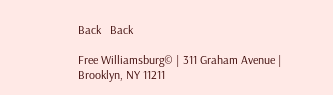Back   Back

Free Williamsburg© | 311 Graham Avenue | Brooklyn, NY 11211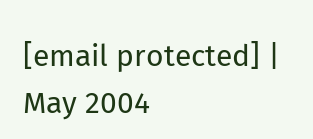[email protected] | May 2004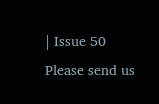| Issue 50
Please send us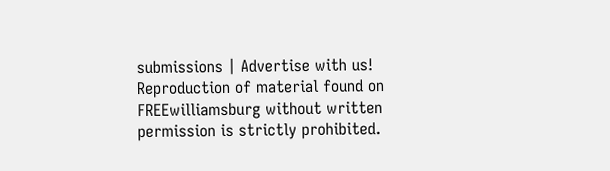submissions | Advertise with us!
Reproduction of material found on FREEwilliamsburg without written permission is strictly prohibited.